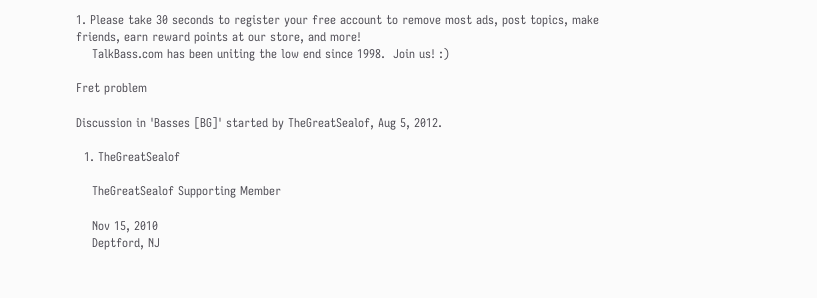1. Please take 30 seconds to register your free account to remove most ads, post topics, make friends, earn reward points at our store, and more!
    TalkBass.com has been uniting the low end since 1998.  Join us! :)

Fret problem

Discussion in 'Basses [BG]' started by TheGreatSealof, Aug 5, 2012.

  1. TheGreatSealof

    TheGreatSealof Supporting Member

    Nov 15, 2010
    Deptford, NJ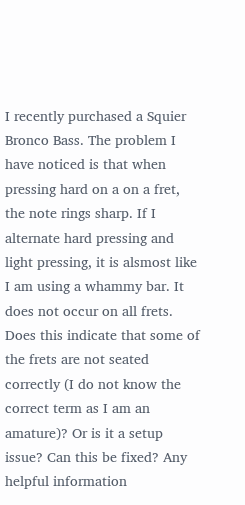I recently purchased a Squier Bronco Bass. The problem I have noticed is that when pressing hard on a on a fret, the note rings sharp. If I alternate hard pressing and light pressing, it is alsmost like I am using a whammy bar. It does not occur on all frets. Does this indicate that some of the frets are not seated correctly (I do not know the correct term as I am an amature)? Or is it a setup issue? Can this be fixed? Any helpful information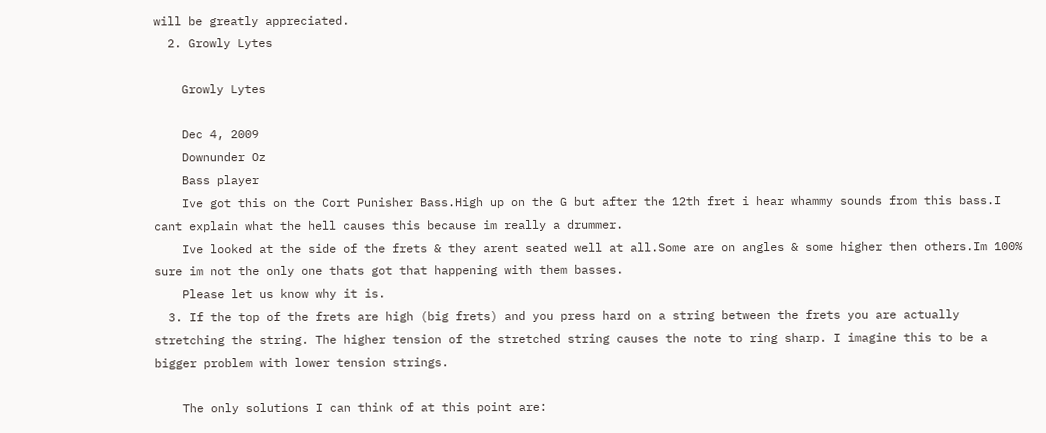will be greatly appreciated.
  2. Growly Lytes

    Growly Lytes

    Dec 4, 2009
    Downunder Oz
    Bass player
    Ive got this on the Cort Punisher Bass.High up on the G but after the 12th fret i hear whammy sounds from this bass.I cant explain what the hell causes this because im really a drummer.
    Ive looked at the side of the frets & they arent seated well at all.Some are on angles & some higher then others.Im 100% sure im not the only one thats got that happening with them basses.
    Please let us know why it is.
  3. If the top of the frets are high (big frets) and you press hard on a string between the frets you are actually stretching the string. The higher tension of the stretched string causes the note to ring sharp. I imagine this to be a bigger problem with lower tension strings.

    The only solutions I can think of at this point are: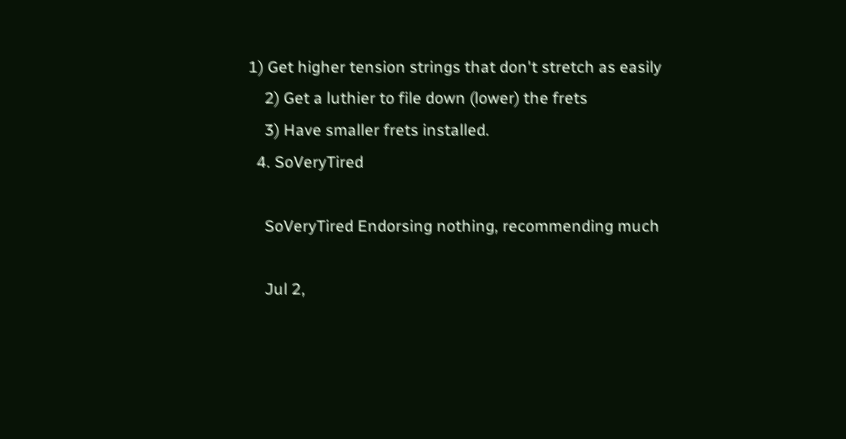1) Get higher tension strings that don't stretch as easily
    2) Get a luthier to file down (lower) the frets
    3) Have smaller frets installed.
  4. SoVeryTired

    SoVeryTired Endorsing nothing, recommending much

    Jul 2,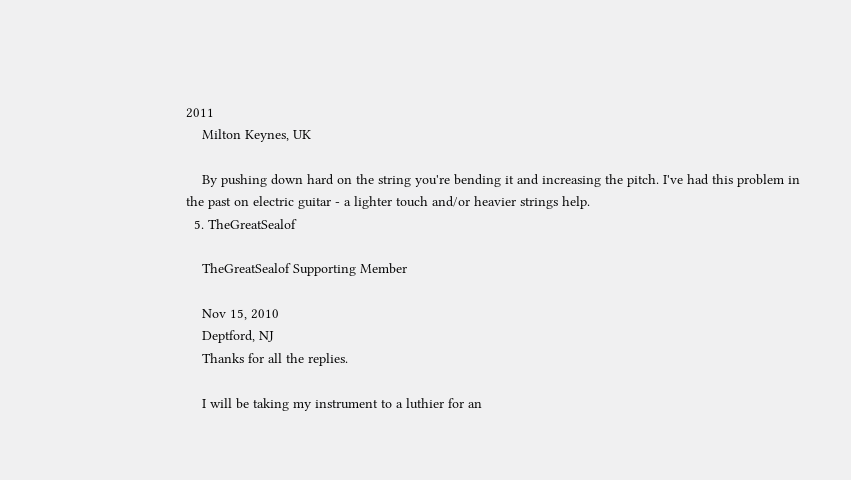2011
    Milton Keynes, UK

    By pushing down hard on the string you're bending it and increasing the pitch. I've had this problem in the past on electric guitar - a lighter touch and/or heavier strings help.
  5. TheGreatSealof

    TheGreatSealof Supporting Member

    Nov 15, 2010
    Deptford, NJ
    Thanks for all the replies.

    I will be taking my instrument to a luthier for an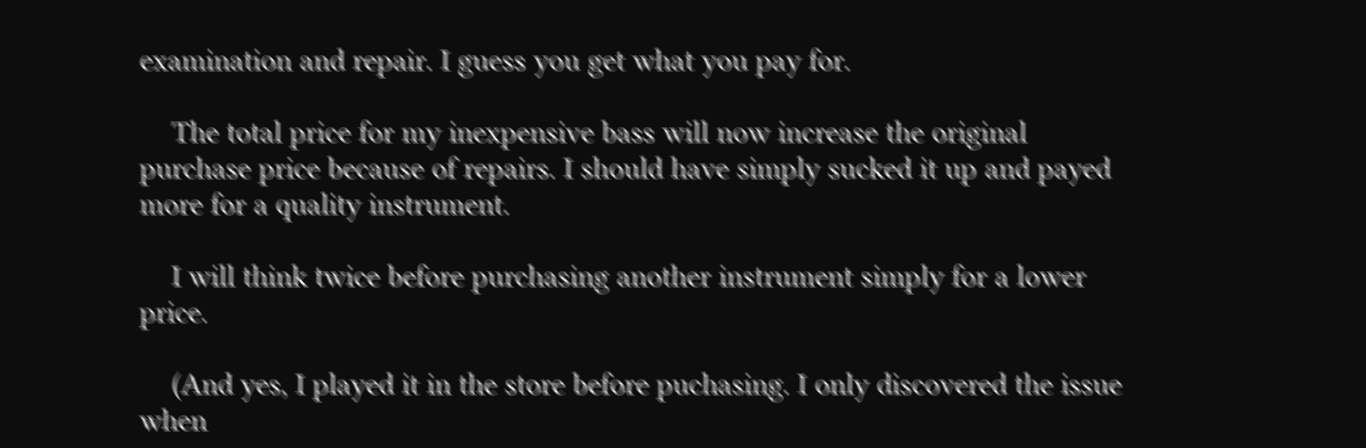examination and repair. I guess you get what you pay for.

    The total price for my inexpensive bass will now increase the original purchase price because of repairs. I should have simply sucked it up and payed more for a quality instrument.

    I will think twice before purchasing another instrument simply for a lower price.

    (And yes, I played it in the store before puchasing. I only discovered the issue when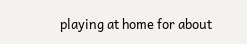playing at home for about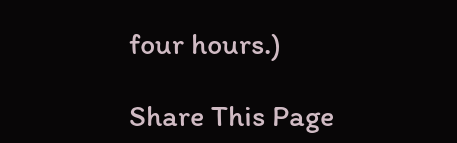four hours.)

Share This Page